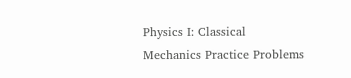Physics I: Classical Mechanics Practice Problems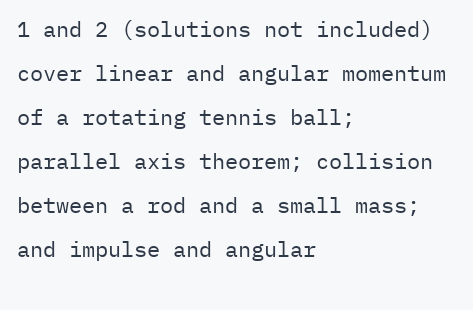1 and 2 (solutions not included) cover linear and angular momentum of a rotating tennis ball; parallel axis theorem; collision between a rod and a small mass; and impulse and angular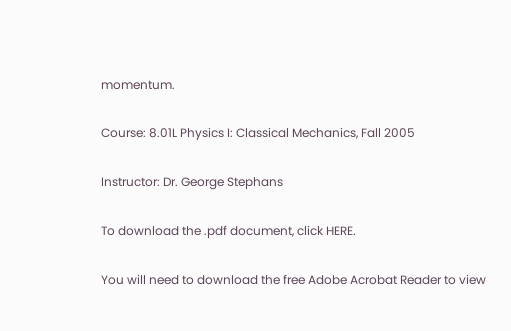momentum.

Course: 8.01L Physics I: Classical Mechanics, Fall 2005

Instructor: Dr. George Stephans

To download the .pdf document, click HERE.

You will need to download the free Adobe Acrobat Reader to view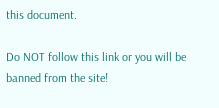this document.

Do NOT follow this link or you will be banned from the site!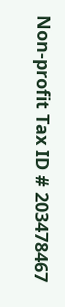Non-profit Tax ID # 203478467